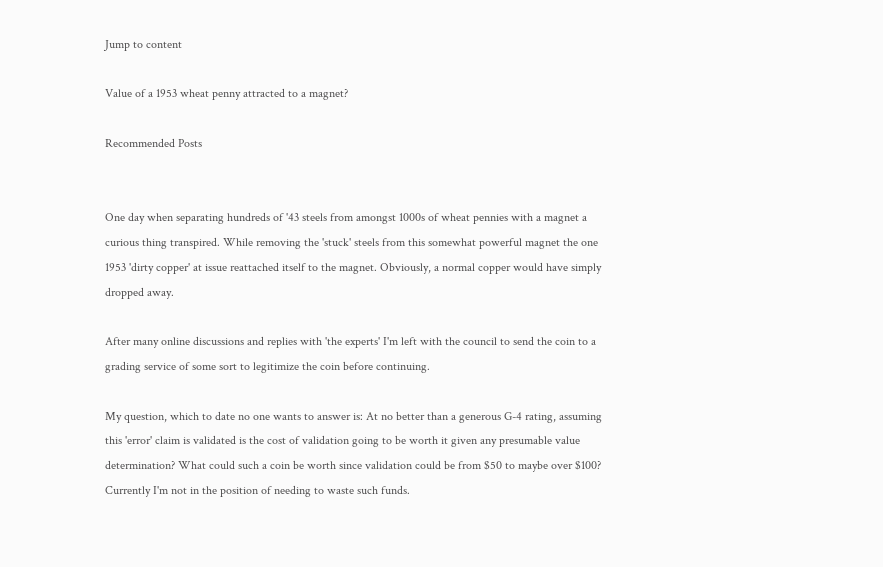Jump to content

Value of a 1953 wheat penny attracted to a magnet?

Recommended Posts


One day when separating hundreds of '43 steels from amongst 1000s of wheat pennies with a magnet a curious thing transpired. While removing the 'stuck' steels from this somewhat powerful magnet the one 1953 'dirty copper' at issue reattached itself to the magnet. Obviously, a normal copper would have simply dropped away.

After many online discussions and replies with 'the experts' I'm left with the council to send the coin to a grading service of some sort to legitimize the coin before continuing.

My question, which to date no one wants to answer is: At no better than a generous G-4 rating, assuming this 'error' claim is validated is the cost of validation going to be worth it given any presumable value determination? What could such a coin be worth since validation could be from $50 to maybe over $100? Currently I'm not in the position of needing to waste such funds.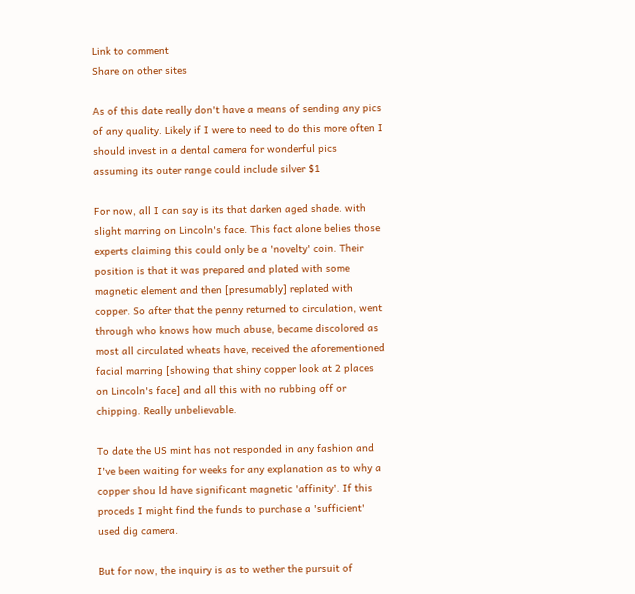Link to comment
Share on other sites

As of this date really don't have a means of sending any pics of any quality. Likely if I were to need to do this more often I should invest in a dental camera for wonderful pics assuming its outer range could include silver $1

For now, all I can say is its that darken aged shade. with slight marring on Lincoln's face. This fact alone belies those experts claiming this could only be a 'novelty' coin. Their position is that it was prepared and plated with some magnetic element and then [presumably] replated with copper. So after that the penny returned to circulation, went through who knows how much abuse, became discolored as most all circulated wheats have, received the aforementioned facial marring [showing that shiny copper look at 2 places on Lincoln's face] and all this with no rubbing off or chipping. Really unbelievable.

To date the US mint has not responded in any fashion and I've been waiting for weeks for any explanation as to why a copper shou ld have significant magnetic 'affinity'. If this proceds I might find the funds to purchase a 'sufficient' used dig camera.

But for now, the inquiry is as to wether the pursuit of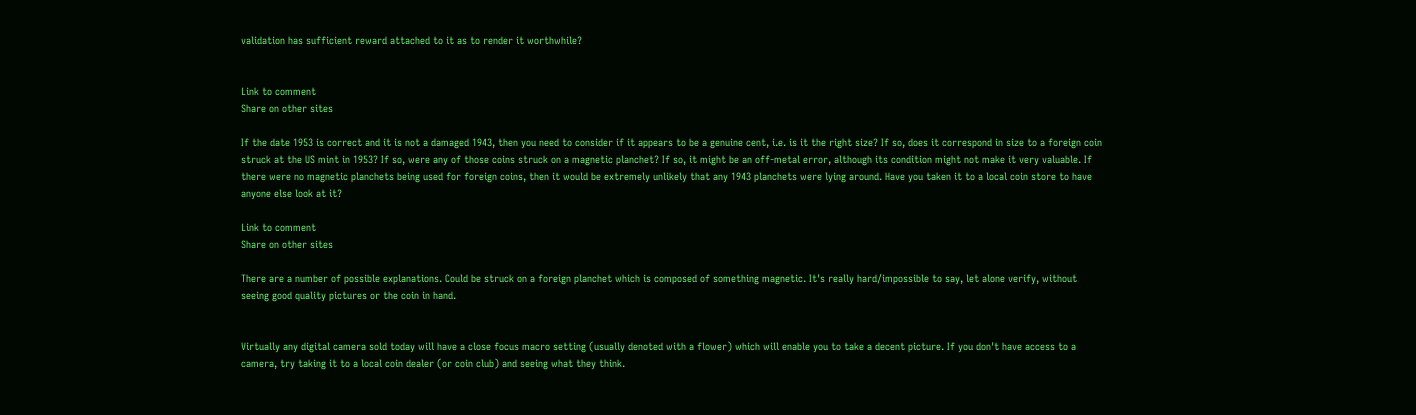validation has sufficient reward attached to it as to render it worthwhile?


Link to comment
Share on other sites

If the date 1953 is correct and it is not a damaged 1943, then you need to consider if it appears to be a genuine cent, i.e. is it the right size? If so, does it correspond in size to a foreign coin struck at the US mint in 1953? If so, were any of those coins struck on a magnetic planchet? If so, it might be an off-metal error, although its condition might not make it very valuable. If there were no magnetic planchets being used for foreign coins, then it would be extremely unlikely that any 1943 planchets were lying around. Have you taken it to a local coin store to have anyone else look at it?

Link to comment
Share on other sites

There are a number of possible explanations. Could be struck on a foreign planchet which is composed of something magnetic. It's really hard/impossible to say, let alone verify, without seeing good quality pictures or the coin in hand.


Virtually any digital camera sold today will have a close focus macro setting (usually denoted with a flower) which will enable you to take a decent picture. If you don't have access to a camera, try taking it to a local coin dealer (or coin club) and seeing what they think.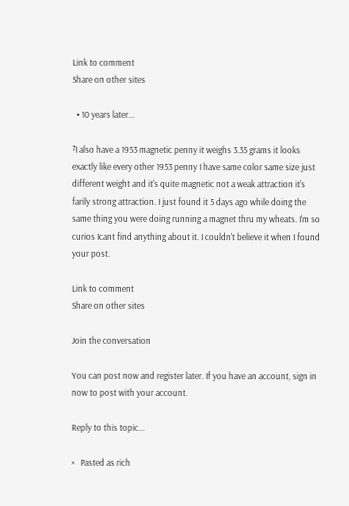Link to comment
Share on other sites

  • 10 years later...

⁷I also have a 1953 magnetic penny it weighs 3.35 grams it looks exactly like every other 1953 penny I have same color same size just different weight and it's quite magnetic not a weak attraction it's farily strong attraction. I just found it 5 days ago while doing the same thing you were doing running a magnet thru my wheats. I'm so curios Icant find anything about it. I couldn't believe it when I found your post.

Link to comment
Share on other sites

Join the conversation

You can post now and register later. If you have an account, sign in now to post with your account.

Reply to this topic...

×   Pasted as rich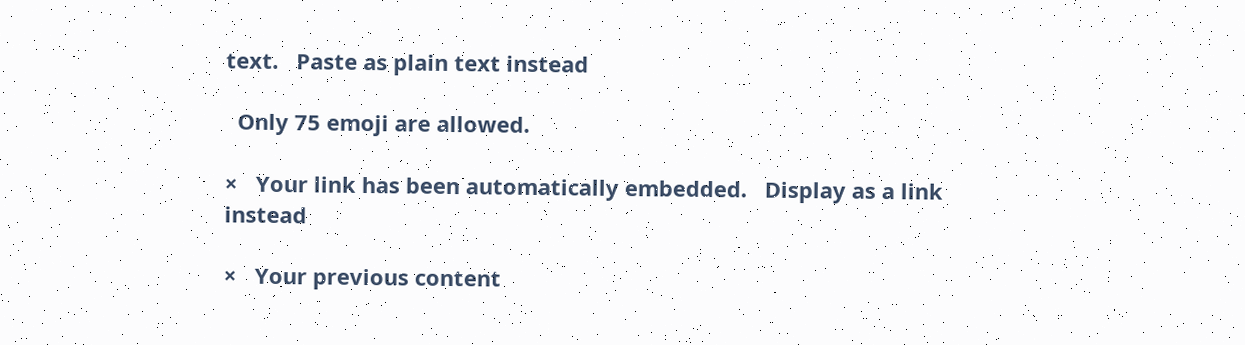text.   Paste as plain text instead

  Only 75 emoji are allowed.

×   Your link has been automatically embedded.   Display as a link instead

×   Your previous content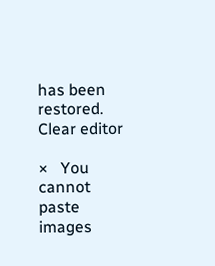has been restored.   Clear editor

×   You cannot paste images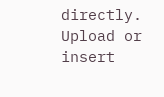directly. Upload or insert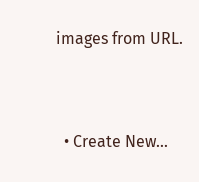images from URL.


  • Create New...